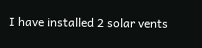I have installed 2 solar vents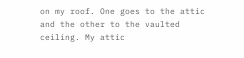on my roof. One goes to the attic and the other to the vaulted ceiling. My attic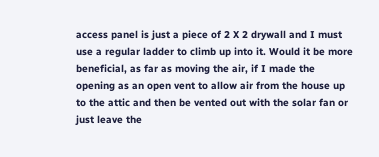access panel is just a piece of 2 X 2 drywall and I must use a regular ladder to climb up into it. Would it be more beneficial, as far as moving the air, if I made the opening as an open vent to allow air from the house up to the attic and then be vented out with the solar fan or just leave the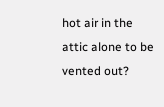hot air in the attic alone to be vented out?